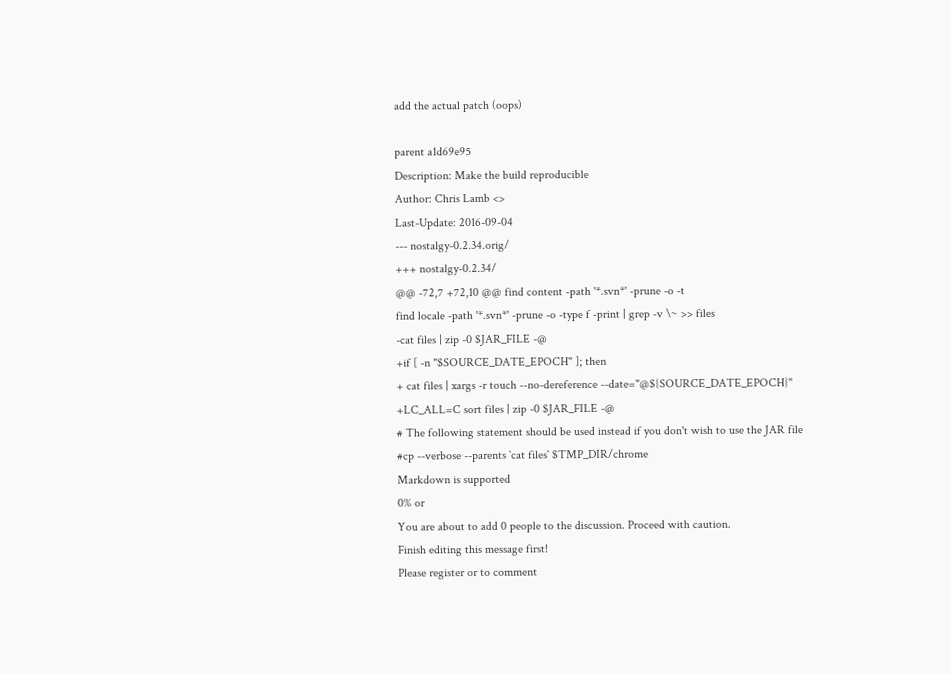add the actual patch (oops)

parent a1d69e95
Description: Make the build reproducible
Author: Chris Lamb <>
Last-Update: 2016-09-04
--- nostalgy-0.2.34.orig/
+++ nostalgy-0.2.34/
@@ -72,7 +72,10 @@ find content -path '*.svn*' -prune -o -t
find locale -path '*.svn*' -prune -o -type f -print | grep -v \~ >> files
-cat files | zip -0 $JAR_FILE -@
+if [ -n "$SOURCE_DATE_EPOCH" ]; then
+ cat files | xargs -r touch --no-dereference --date="@${SOURCE_DATE_EPOCH}"
+LC_ALL=C sort files | zip -0 $JAR_FILE -@
# The following statement should be used instead if you don't wish to use the JAR file
#cp --verbose --parents `cat files` $TMP_DIR/chrome
Markdown is supported
0% or
You are about to add 0 people to the discussion. Proceed with caution.
Finish editing this message first!
Please register or to comment